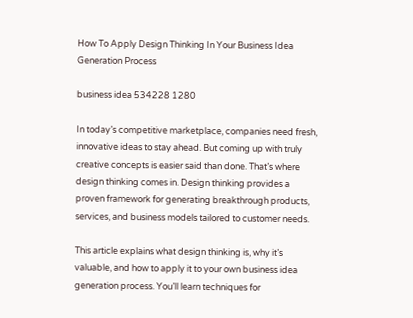How To Apply Design Thinking In Your Business Idea Generation Process

business idea 534228 1280

In today’s competitive marketplace, companies need fresh, innovative ideas to stay ahead. But coming up with truly creative concepts is easier said than done. That’s where design thinking comes in. Design thinking provides a proven framework for generating breakthrough products, services, and business models tailored to customer needs.

This article explains what design thinking is, why it’s valuable, and how to apply it to your own business idea generation process. You’ll learn techniques for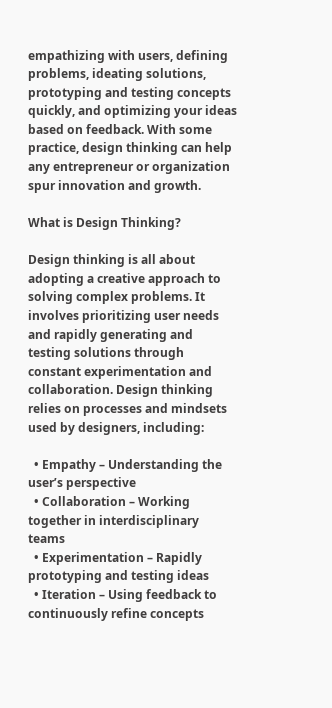empathizing with users, defining problems, ideating solutions, prototyping and testing concepts quickly, and optimizing your ideas based on feedback. With some practice, design thinking can help any entrepreneur or organization spur innovation and growth.

What is Design Thinking?

Design thinking is all about adopting a creative approach to solving complex problems. It involves prioritizing user needs and rapidly generating and testing solutions through constant experimentation and collaboration. Design thinking relies on processes and mindsets used by designers, including:

  • Empathy – Understanding the user’s perspective
  • Collaboration – Working together in interdisciplinary teams
  • Experimentation – Rapidly prototyping and testing ideas
  • Iteration – Using feedback to continuously refine concepts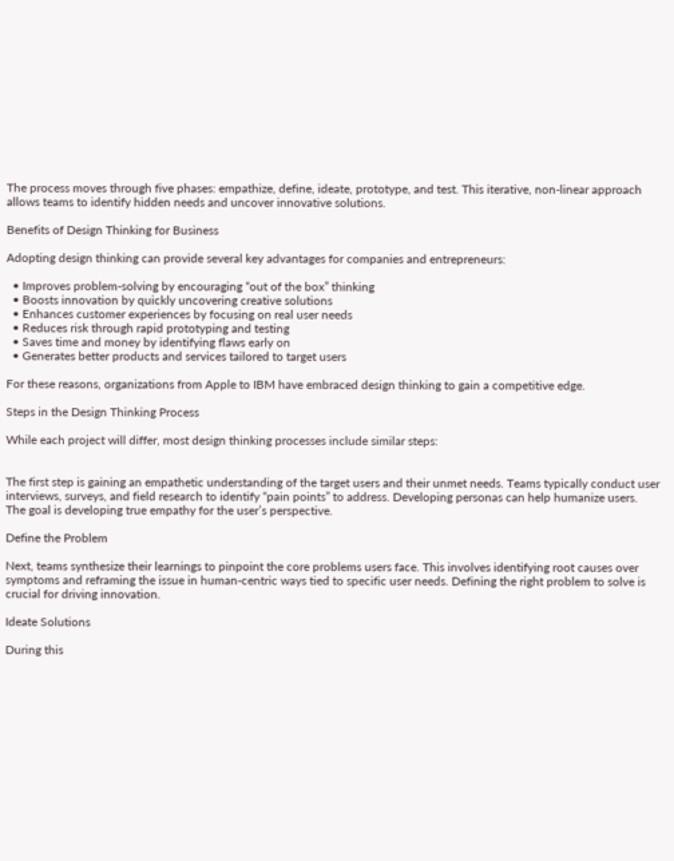The process moves through five phases: empathize, define, ideate, prototype, and test. This iterative, non-linear approach allows teams to identify hidden needs and uncover innovative solutions.

Benefits of Design Thinking for Business

Adopting design thinking can provide several key advantages for companies and entrepreneurs:

  • Improves problem-solving by encouraging “out of the box” thinking
  • Boosts innovation by quickly uncovering creative solutions
  • Enhances customer experiences by focusing on real user needs
  • Reduces risk through rapid prototyping and testing
  • Saves time and money by identifying flaws early on
  • Generates better products and services tailored to target users

For these reasons, organizations from Apple to IBM have embraced design thinking to gain a competitive edge.

Steps in the Design Thinking Process

While each project will differ, most design thinking processes include similar steps:


The first step is gaining an empathetic understanding of the target users and their unmet needs. Teams typically conduct user interviews, surveys, and field research to identify “pain points” to address. Developing personas can help humanize users. The goal is developing true empathy for the user’s perspective.

Define the Problem

Next, teams synthesize their learnings to pinpoint the core problems users face. This involves identifying root causes over symptoms and reframing the issue in human-centric ways tied to specific user needs. Defining the right problem to solve is crucial for driving innovation.

Ideate Solutions

During this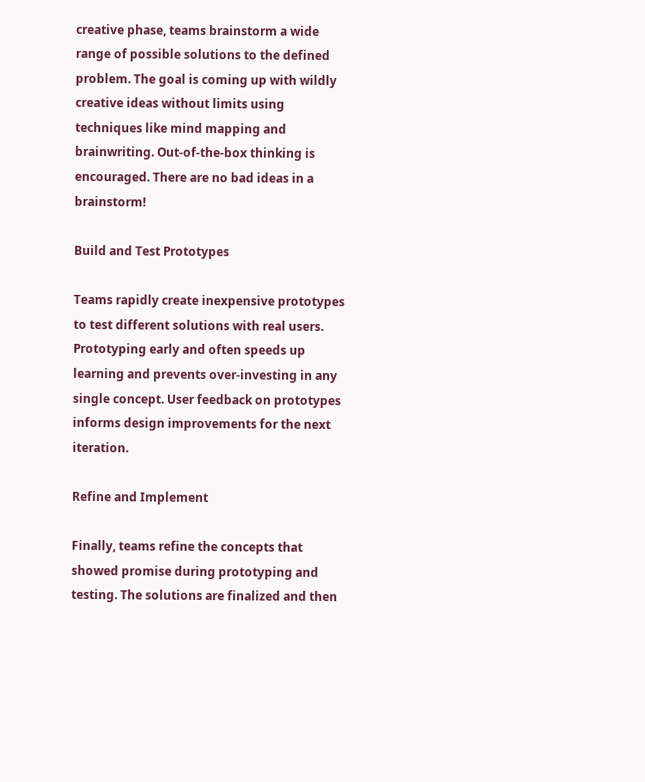creative phase, teams brainstorm a wide range of possible solutions to the defined problem. The goal is coming up with wildly creative ideas without limits using techniques like mind mapping and brainwriting. Out-of-the-box thinking is encouraged. There are no bad ideas in a brainstorm!

Build and Test Prototypes

Teams rapidly create inexpensive prototypes to test different solutions with real users. Prototyping early and often speeds up learning and prevents over-investing in any single concept. User feedback on prototypes informs design improvements for the next iteration.

Refine and Implement

Finally, teams refine the concepts that showed promise during prototyping and testing. The solutions are finalized and then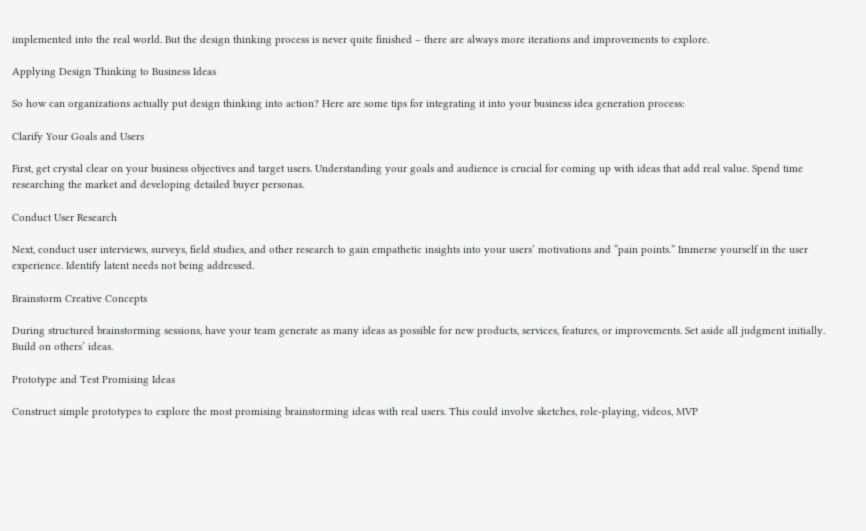implemented into the real world. But the design thinking process is never quite finished – there are always more iterations and improvements to explore.

Applying Design Thinking to Business Ideas

So how can organizations actually put design thinking into action? Here are some tips for integrating it into your business idea generation process:

Clarify Your Goals and Users

First, get crystal clear on your business objectives and target users. Understanding your goals and audience is crucial for coming up with ideas that add real value. Spend time researching the market and developing detailed buyer personas.

Conduct User Research

Next, conduct user interviews, surveys, field studies, and other research to gain empathetic insights into your users’ motivations and “pain points.” Immerse yourself in the user experience. Identify latent needs not being addressed.

Brainstorm Creative Concepts

During structured brainstorming sessions, have your team generate as many ideas as possible for new products, services, features, or improvements. Set aside all judgment initially. Build on others’ ideas.

Prototype and Test Promising Ideas

Construct simple prototypes to explore the most promising brainstorming ideas with real users. This could involve sketches, role-playing, videos, MVP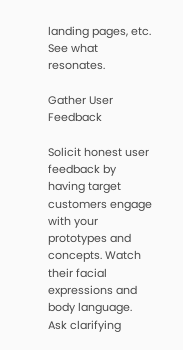landing pages, etc. See what resonates.

Gather User Feedback

Solicit honest user feedback by having target customers engage with your prototypes and concepts. Watch their facial expressions and body language. Ask clarifying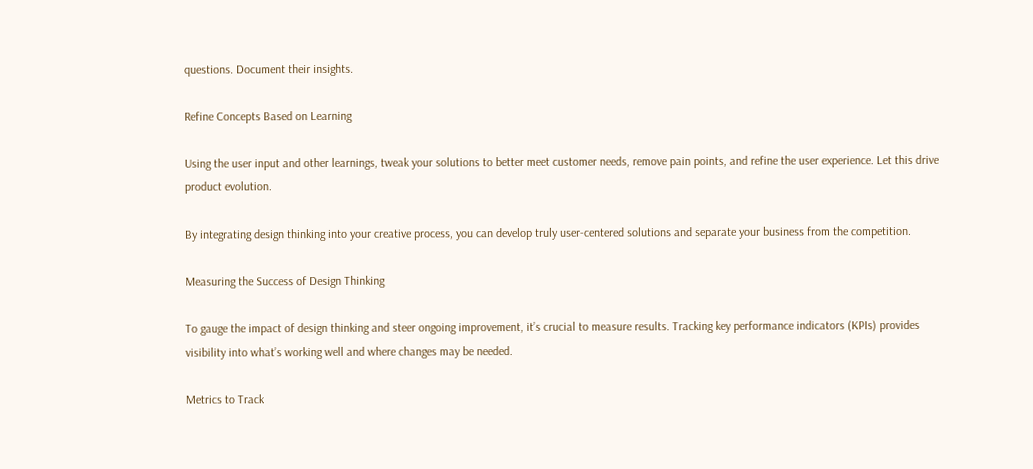questions. Document their insights.

Refine Concepts Based on Learning

Using the user input and other learnings, tweak your solutions to better meet customer needs, remove pain points, and refine the user experience. Let this drive product evolution.

By integrating design thinking into your creative process, you can develop truly user-centered solutions and separate your business from the competition.

Measuring the Success of Design Thinking

To gauge the impact of design thinking and steer ongoing improvement, it’s crucial to measure results. Tracking key performance indicators (KPIs) provides visibility into what’s working well and where changes may be needed.

Metrics to Track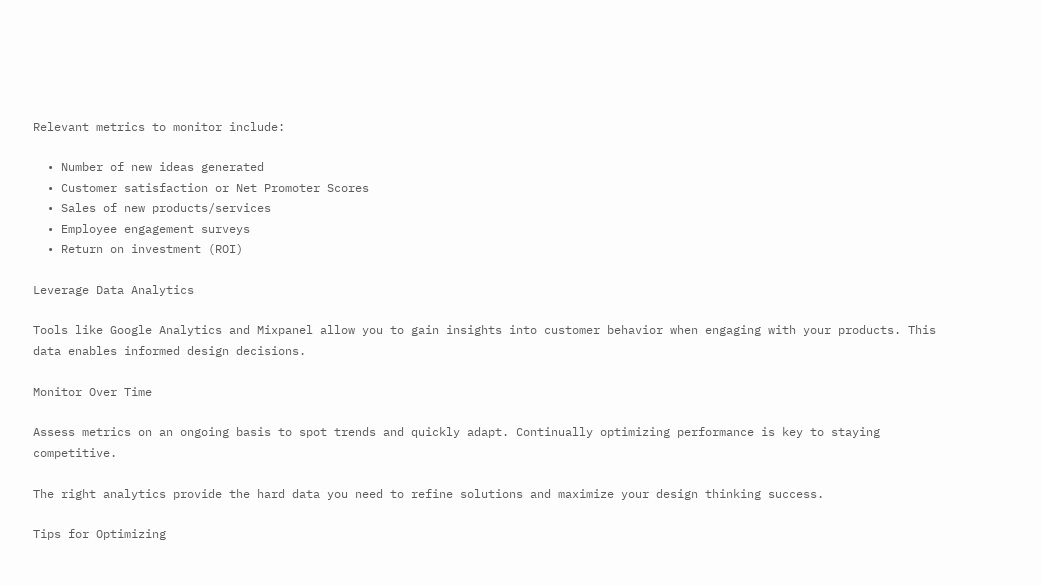Relevant metrics to monitor include:

  • Number of new ideas generated
  • Customer satisfaction or Net Promoter Scores
  • Sales of new products/services
  • Employee engagement surveys
  • Return on investment (ROI)

Leverage Data Analytics

Tools like Google Analytics and Mixpanel allow you to gain insights into customer behavior when engaging with your products. This data enables informed design decisions.

Monitor Over Time

Assess metrics on an ongoing basis to spot trends and quickly adapt. Continually optimizing performance is key to staying competitive.

The right analytics provide the hard data you need to refine solutions and maximize your design thinking success.

Tips for Optimizing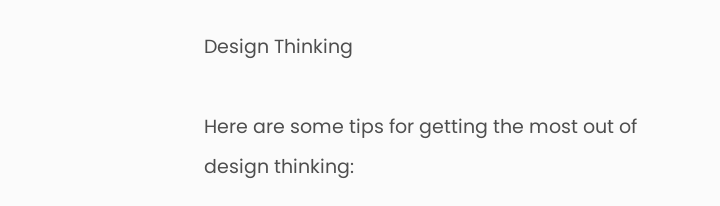Design Thinking

Here are some tips for getting the most out of design thinking: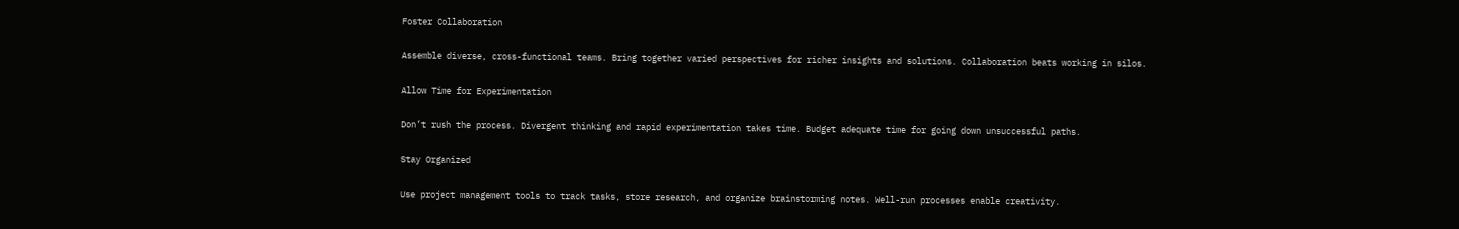Foster Collaboration

Assemble diverse, cross-functional teams. Bring together varied perspectives for richer insights and solutions. Collaboration beats working in silos.

Allow Time for Experimentation

Don’t rush the process. Divergent thinking and rapid experimentation takes time. Budget adequate time for going down unsuccessful paths.

Stay Organized

Use project management tools to track tasks, store research, and organize brainstorming notes. Well-run processes enable creativity.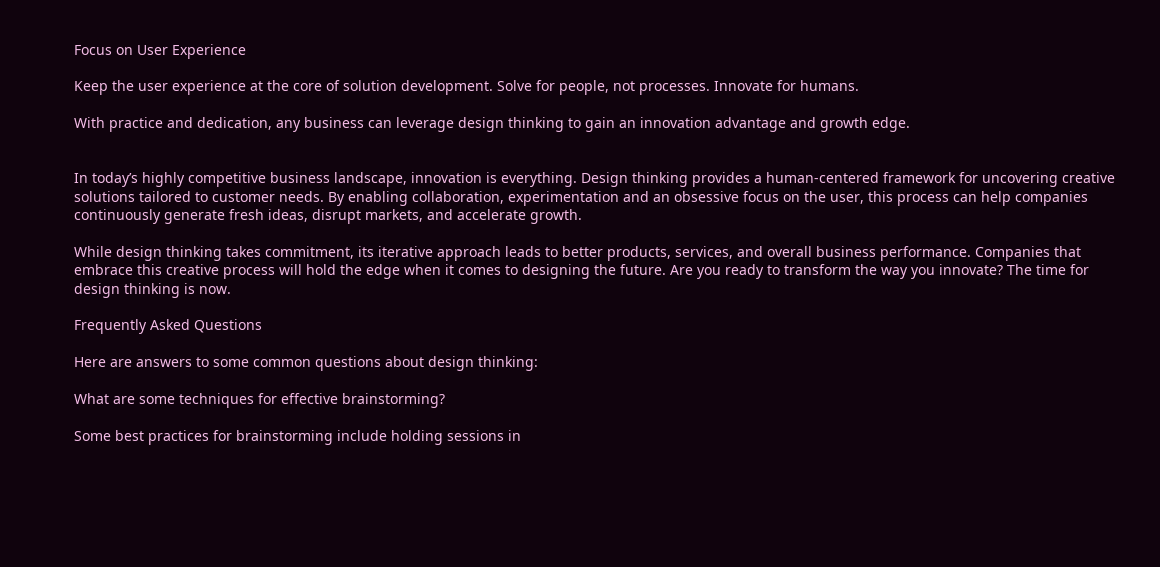Focus on User Experience

Keep the user experience at the core of solution development. Solve for people, not processes. Innovate for humans.

With practice and dedication, any business can leverage design thinking to gain an innovation advantage and growth edge.


In today’s highly competitive business landscape, innovation is everything. Design thinking provides a human-centered framework for uncovering creative solutions tailored to customer needs. By enabling collaboration, experimentation and an obsessive focus on the user, this process can help companies continuously generate fresh ideas, disrupt markets, and accelerate growth.

While design thinking takes commitment, its iterative approach leads to better products, services, and overall business performance. Companies that embrace this creative process will hold the edge when it comes to designing the future. Are you ready to transform the way you innovate? The time for design thinking is now.

Frequently Asked Questions

Here are answers to some common questions about design thinking:

What are some techniques for effective brainstorming?

Some best practices for brainstorming include holding sessions in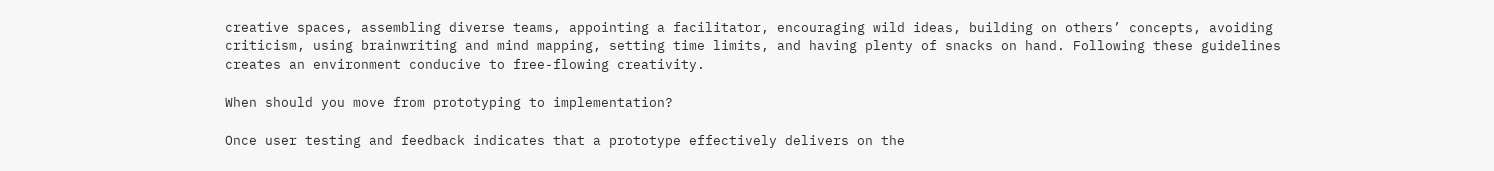creative spaces, assembling diverse teams, appointing a facilitator, encouraging wild ideas, building on others’ concepts, avoiding criticism, using brainwriting and mind mapping, setting time limits, and having plenty of snacks on hand. Following these guidelines creates an environment conducive to free-flowing creativity.

When should you move from prototyping to implementation?

Once user testing and feedback indicates that a prototype effectively delivers on the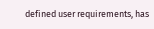defined user requirements, has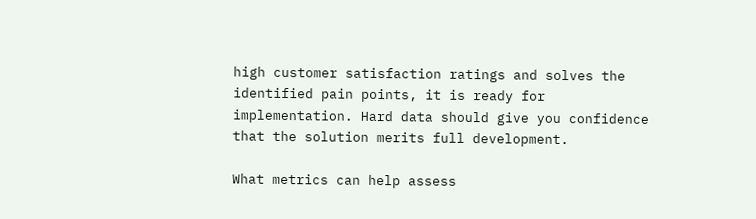high customer satisfaction ratings and solves the identified pain points, it is ready for implementation. Hard data should give you confidence that the solution merits full development.

What metrics can help assess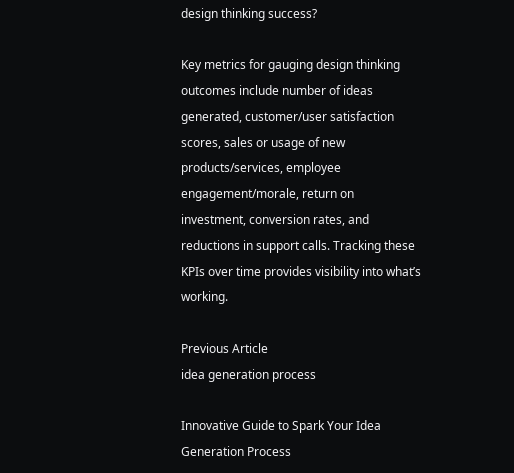design thinking success?

Key metrics for gauging design thinking outcomes include number of ideas generated, customer/user satisfaction scores, sales or usage of new products/services, employee engagement/morale, return on investment, conversion rates, and reductions in support calls. Tracking these KPIs over time provides visibility into what’s working.

Previous Article
idea generation process

Innovative Guide to Spark Your Idea Generation Process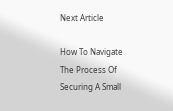Next Article

How To Navigate The Process Of Securing A Small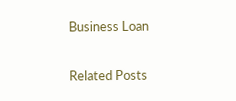Business Loan

Related Posts